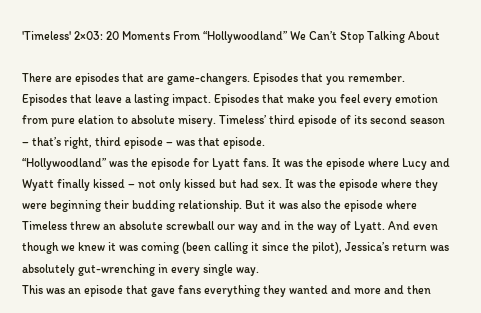'Timeless' 2×03: 20 Moments From “Hollywoodland” We Can’t Stop Talking About

There are episodes that are game-changers. Episodes that you remember. Episodes that leave a lasting impact. Episodes that make you feel every emotion from pure elation to absolute misery. Timeless’ third episode of its second season – that’s right, third episode – was that episode.
“Hollywoodland” was the episode for Lyatt fans. It was the episode where Lucy and Wyatt finally kissed – not only kissed but had sex. It was the episode where they were beginning their budding relationship. But it was also the episode where Timeless threw an absolute screwball our way and in the way of Lyatt. And even though we knew it was coming (been calling it since the pilot), Jessica’s return was absolutely gut-wrenching in every single way.
This was an episode that gave fans everything they wanted and more and then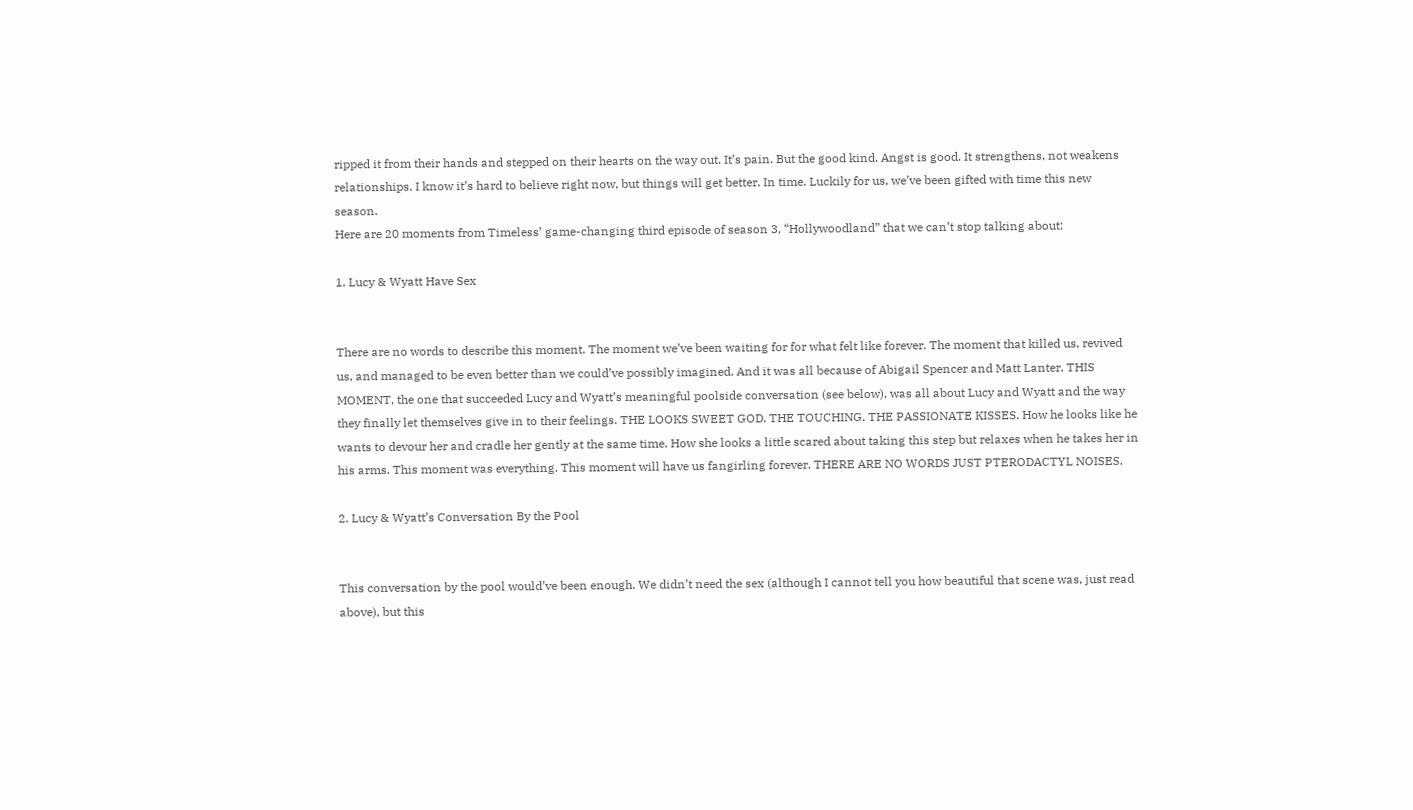ripped it from their hands and stepped on their hearts on the way out. It’s pain. But the good kind. Angst is good. It strengthens, not weakens relationships. I know it’s hard to believe right now, but things will get better. In time. Luckily for us, we’ve been gifted with time this new season.
Here are 20 moments from Timeless’ game-changing third episode of season 3, “Hollywoodland” that we can’t stop talking about:

1. Lucy & Wyatt Have Sex


There are no words to describe this moment. The moment we’ve been waiting for for what felt like forever. The moment that killed us, revived us, and managed to be even better than we could’ve possibly imagined. And it was all because of Abigail Spencer and Matt Lanter. THIS MOMENT, the one that succeeded Lucy and Wyatt’s meaningful poolside conversation (see below), was all about Lucy and Wyatt and the way they finally let themselves give in to their feelings. THE LOOKS SWEET GOD. THE TOUCHING. THE PASSIONATE KISSES. How he looks like he wants to devour her and cradle her gently at the same time. How she looks a little scared about taking this step but relaxes when he takes her in his arms. This moment was everything. This moment will have us fangirling forever. THERE ARE NO WORDS JUST PTERODACTYL NOISES.

2. Lucy & Wyatt’s Conversation By the Pool


This conversation by the pool would’ve been enough. We didn’t need the sex (although I cannot tell you how beautiful that scene was, just read above), but this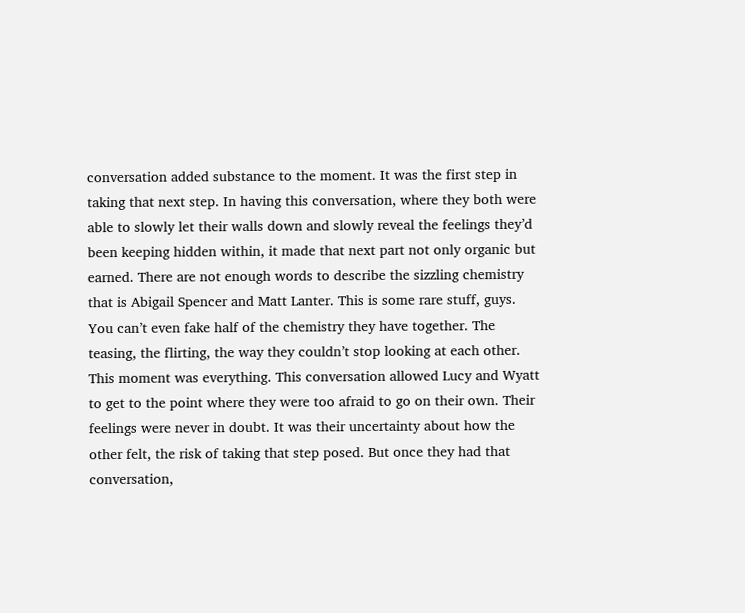conversation added substance to the moment. It was the first step in taking that next step. In having this conversation, where they both were able to slowly let their walls down and slowly reveal the feelings they’d been keeping hidden within, it made that next part not only organic but earned. There are not enough words to describe the sizzling chemistry that is Abigail Spencer and Matt Lanter. This is some rare stuff, guys. You can’t even fake half of the chemistry they have together. The teasing, the flirting, the way they couldn’t stop looking at each other. This moment was everything. This conversation allowed Lucy and Wyatt to get to the point where they were too afraid to go on their own. Their feelings were never in doubt. It was their uncertainty about how the other felt, the risk of taking that step posed. But once they had that conversation,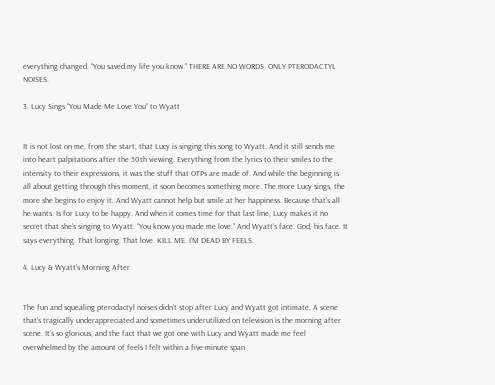everything changed. “You saved my life you know.” THERE ARE NO WORDS. ONLY PTERODACTYL NOISES.

3. Lucy Sings “You Made Me Love You” to Wyatt


It is not lost on me, from the start, that Lucy is singing this song to Wyatt. And it still sends me into heart palpitations after the 50th viewing. Everything from the lyrics to their smiles to the intensity to their expressions, it was the stuff that OTPs are made of. And while the beginning is all about getting through this moment, it soon becomes something more. The more Lucy sings, the more she begins to enjoy it. And Wyatt cannot help but smile at her happiness. Because that’s all he wants. Is for Lucy to be happy. And when it comes time for that last line, Lucy makes it no secret that she’s singing to Wyatt. “You know you made me love.” And Wyatt’s face. God, his face. It says everything. That longing. That love. KILL ME. I’M DEAD BY FEELS.

4. Lucy & Wyatt’s Morning After


The fun and squealing pterodactyl noises didn’t stop after Lucy and Wyatt got intimate. A scene that’s tragically underappreciated and sometimes underutilized on television is the morning after scene. It’s so glorious, and the fact that we got one with Lucy and Wyatt made me feel overwhelmed by the amount of feels I felt within a five-minute span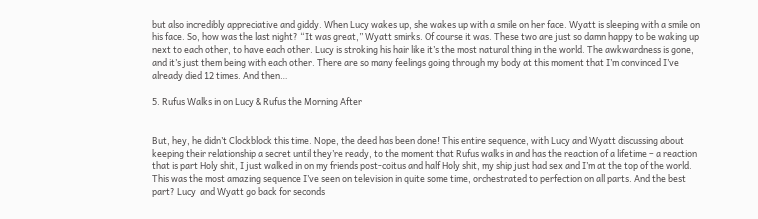but also incredibly appreciative and giddy. When Lucy wakes up, she wakes up with a smile on her face. Wyatt is sleeping with a smile on his face. So, how was the last night? “It was great,” Wyatt smirks. Of course it was. These two are just so damn happy to be waking up next to each other, to have each other. Lucy is stroking his hair like it’s the most natural thing in the world. The awkwardness is gone, and it’s just them being with each other. There are so many feelings going through my body at this moment that I’m convinced I’ve already died 12 times. And then…

5. Rufus Walks in on Lucy & Rufus the Morning After


But, hey, he didn’t Clockblock this time. Nope, the deed has been done! This entire sequence, with Lucy and Wyatt discussing about keeping their relationship a secret until they’re ready, to the moment that Rufus walks in and has the reaction of a lifetime – a reaction that is part Holy shit, I just walked in on my friends post-coitus and half Holy shit, my ship just had sex and I’m at the top of the world. This was the most amazing sequence I’ve seen on television in quite some time, orchestrated to perfection on all parts. And the best part? Lucy  and Wyatt go back for seconds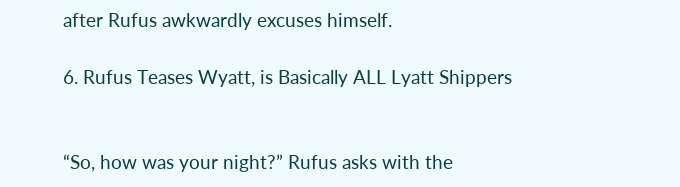after Rufus awkwardly excuses himself.

6. Rufus Teases Wyatt, is Basically ALL Lyatt Shippers


“So, how was your night?” Rufus asks with the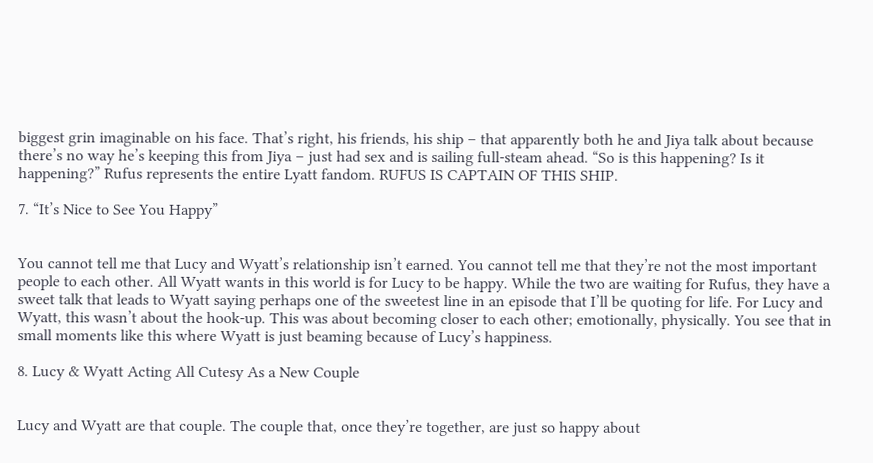biggest grin imaginable on his face. That’s right, his friends, his ship – that apparently both he and Jiya talk about because there’s no way he’s keeping this from Jiya – just had sex and is sailing full-steam ahead. “So is this happening? Is it happening?” Rufus represents the entire Lyatt fandom. RUFUS IS CAPTAIN OF THIS SHIP.

7. “It’s Nice to See You Happy”


You cannot tell me that Lucy and Wyatt’s relationship isn’t earned. You cannot tell me that they’re not the most important people to each other. All Wyatt wants in this world is for Lucy to be happy. While the two are waiting for Rufus, they have a sweet talk that leads to Wyatt saying perhaps one of the sweetest line in an episode that I’ll be quoting for life. For Lucy and Wyatt, this wasn’t about the hook-up. This was about becoming closer to each other; emotionally, physically. You see that in small moments like this where Wyatt is just beaming because of Lucy’s happiness.

8. Lucy & Wyatt Acting All Cutesy As a New Couple


Lucy and Wyatt are that couple. The couple that, once they’re together, are just so happy about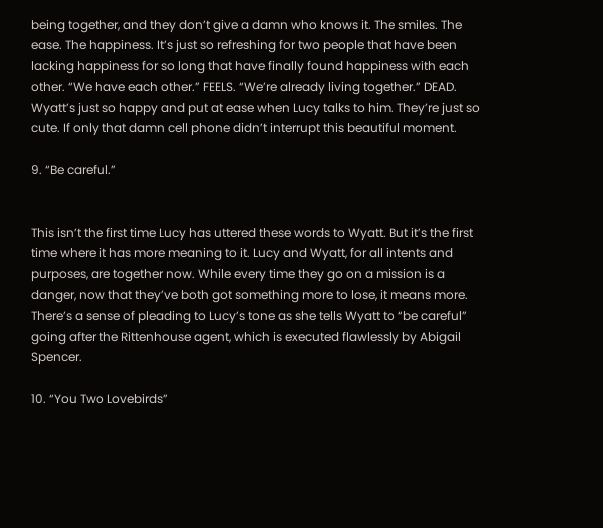being together, and they don’t give a damn who knows it. The smiles. The ease. The happiness. It’s just so refreshing for two people that have been lacking happiness for so long that have finally found happiness with each other. “We have each other.” FEELS. “We’re already living together.” DEAD. Wyatt’s just so happy and put at ease when Lucy talks to him. They’re just so cute. If only that damn cell phone didn’t interrupt this beautiful moment.

9. “Be careful.”


This isn’t the first time Lucy has uttered these words to Wyatt. But it’s the first time where it has more meaning to it. Lucy and Wyatt, for all intents and purposes, are together now. While every time they go on a mission is a danger, now that they’ve both got something more to lose, it means more. There’s a sense of pleading to Lucy’s tone as she tells Wyatt to “be careful” going after the Rittenhouse agent, which is executed flawlessly by Abigail Spencer.

10. “You Two Lovebirds”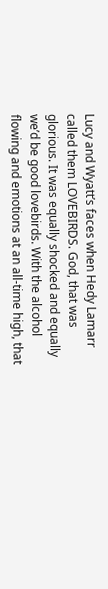Lucy and Wyatt’s faces when Hedy Lamarr called them LOVEBIRDS. God, that was glorious. It was equally shocked and equally we’d be good lovebirds. With the alcohol flowing and emotions at an all-time high, that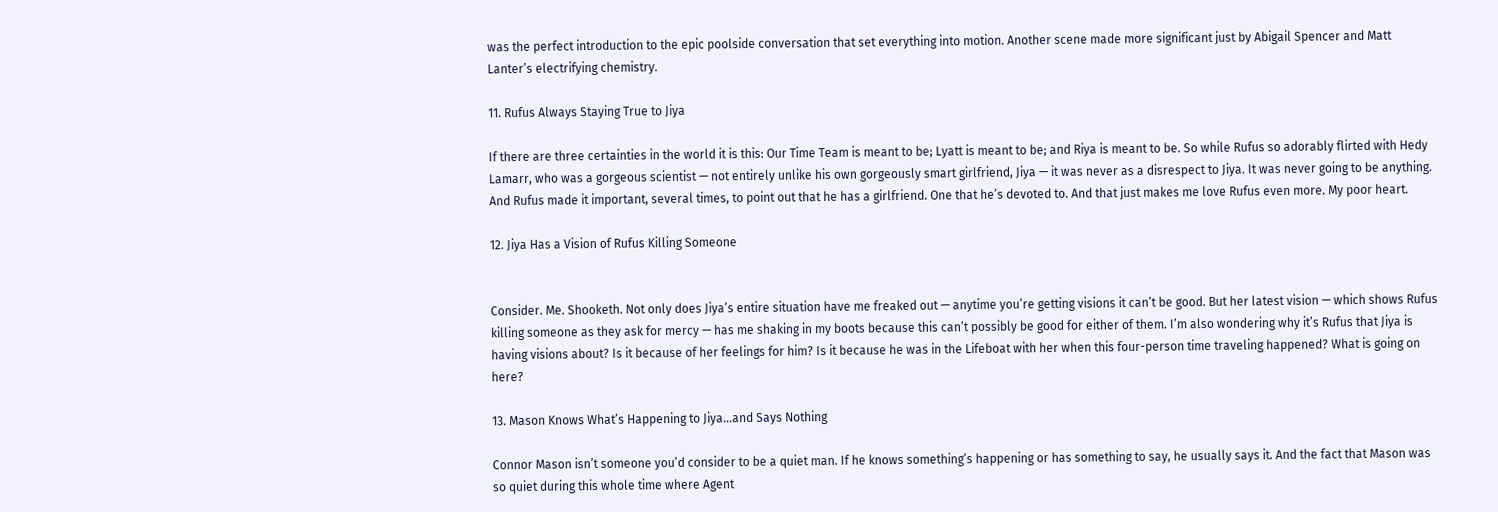was the perfect introduction to the epic poolside conversation that set everything into motion. Another scene made more significant just by Abigail Spencer and Matt Lanter’s electrifying chemistry.

11. Rufus Always Staying True to Jiya

If there are three certainties in the world it is this: Our Time Team is meant to be; Lyatt is meant to be; and Riya is meant to be. So while Rufus so adorably flirted with Hedy Lamarr, who was a gorgeous scientist — not entirely unlike his own gorgeously smart girlfriend, Jiya — it was never as a disrespect to Jiya. It was never going to be anything. And Rufus made it important, several times, to point out that he has a girlfriend. One that he’s devoted to. And that just makes me love Rufus even more. My poor heart.

12. Jiya Has a Vision of Rufus Killing Someone


Consider. Me. Shooketh. Not only does Jiya’s entire situation have me freaked out — anytime you’re getting visions it can’t be good. But her latest vision — which shows Rufus killing someone as they ask for mercy — has me shaking in my boots because this can’t possibly be good for either of them. I’m also wondering why it’s Rufus that Jiya is having visions about? Is it because of her feelings for him? Is it because he was in the Lifeboat with her when this four-person time traveling happened? What is going on here?

13. Mason Knows What’s Happening to Jiya…and Says Nothing

Connor Mason isn’t someone you’d consider to be a quiet man. If he knows something’s happening or has something to say, he usually says it. And the fact that Mason was so quiet during this whole time where Agent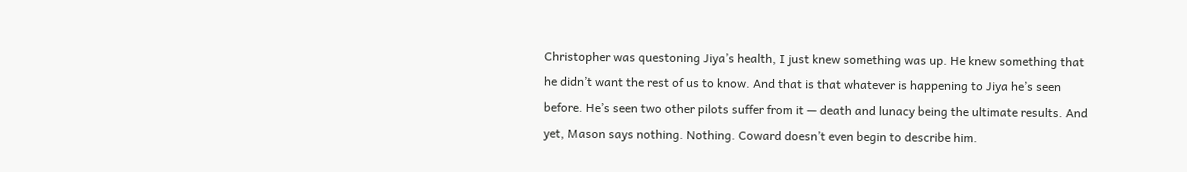Christopher was questoning Jiya’s health, I just knew something was up. He knew something that he didn’t want the rest of us to know. And that is that whatever is happening to Jiya he’s seen before. He’s seen two other pilots suffer from it — death and lunacy being the ultimate results. And yet, Mason says nothing. Nothing. Coward doesn’t even begin to describe him.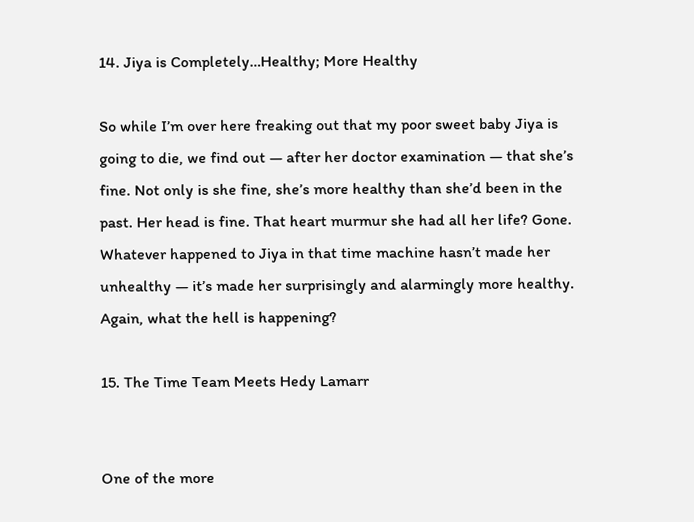14. Jiya is Completely…Healthy; More Healthy

So while I’m over here freaking out that my poor sweet baby Jiya is going to die, we find out — after her doctor examination — that she’s fine. Not only is she fine, she’s more healthy than she’d been in the past. Her head is fine. That heart murmur she had all her life? Gone. Whatever happened to Jiya in that time machine hasn’t made her unhealthy — it’s made her surprisingly and alarmingly more healthy. Again, what the hell is happening?

15. The Time Team Meets Hedy Lamarr


One of the more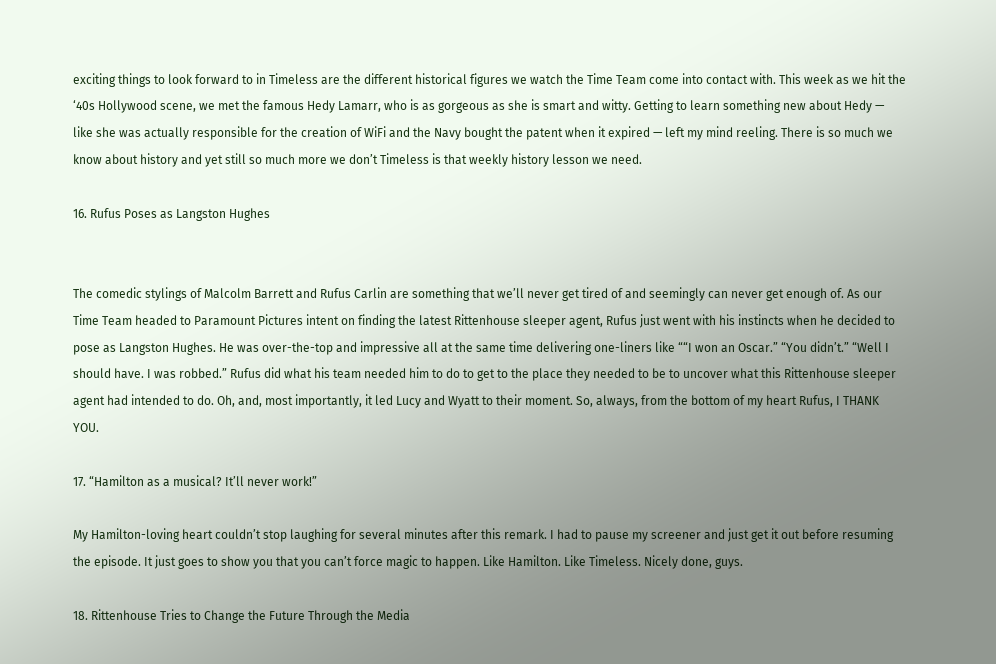exciting things to look forward to in Timeless are the different historical figures we watch the Time Team come into contact with. This week as we hit the ‘40s Hollywood scene, we met the famous Hedy Lamarr, who is as gorgeous as she is smart and witty. Getting to learn something new about Hedy — like she was actually responsible for the creation of WiFi and the Navy bought the patent when it expired — left my mind reeling. There is so much we know about history and yet still so much more we don’t Timeless is that weekly history lesson we need.

16. Rufus Poses as Langston Hughes


The comedic stylings of Malcolm Barrett and Rufus Carlin are something that we’ll never get tired of and seemingly can never get enough of. As our Time Team headed to Paramount Pictures intent on finding the latest Rittenhouse sleeper agent, Rufus just went with his instincts when he decided to pose as Langston Hughes. He was over-the-top and impressive all at the same time delivering one-liners like ““I won an Oscar.” “You didn’t.” “Well I should have. I was robbed.” Rufus did what his team needed him to do to get to the place they needed to be to uncover what this Rittenhouse sleeper agent had intended to do. Oh, and, most importantly, it led Lucy and Wyatt to their moment. So, always, from the bottom of my heart Rufus, I THANK YOU.

17. “Hamilton as a musical? It’ll never work!”

My Hamilton-loving heart couldn’t stop laughing for several minutes after this remark. I had to pause my screener and just get it out before resuming the episode. It just goes to show you that you can’t force magic to happen. Like Hamilton. Like Timeless. Nicely done, guys.

18. Rittenhouse Tries to Change the Future Through the Media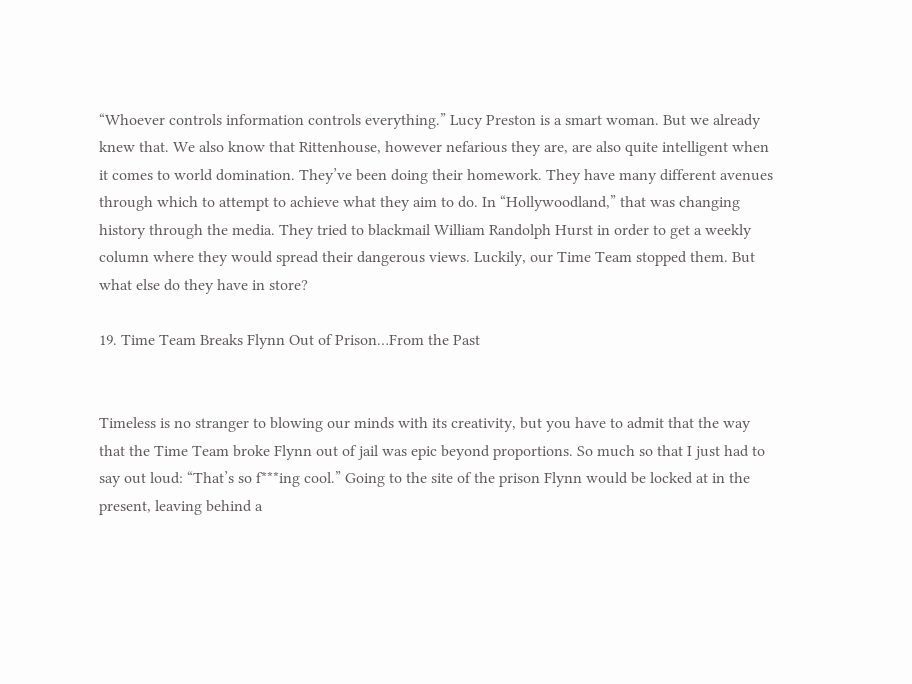“Whoever controls information controls everything.” Lucy Preston is a smart woman. But we already knew that. We also know that Rittenhouse, however nefarious they are, are also quite intelligent when it comes to world domination. They’ve been doing their homework. They have many different avenues through which to attempt to achieve what they aim to do. In “Hollywoodland,” that was changing history through the media. They tried to blackmail William Randolph Hurst in order to get a weekly column where they would spread their dangerous views. Luckily, our Time Team stopped them. But what else do they have in store?

19. Time Team Breaks Flynn Out of Prison…From the Past


Timeless is no stranger to blowing our minds with its creativity, but you have to admit that the way that the Time Team broke Flynn out of jail was epic beyond proportions. So much so that I just had to say out loud: “That’s so f***ing cool.” Going to the site of the prison Flynn would be locked at in the present, leaving behind a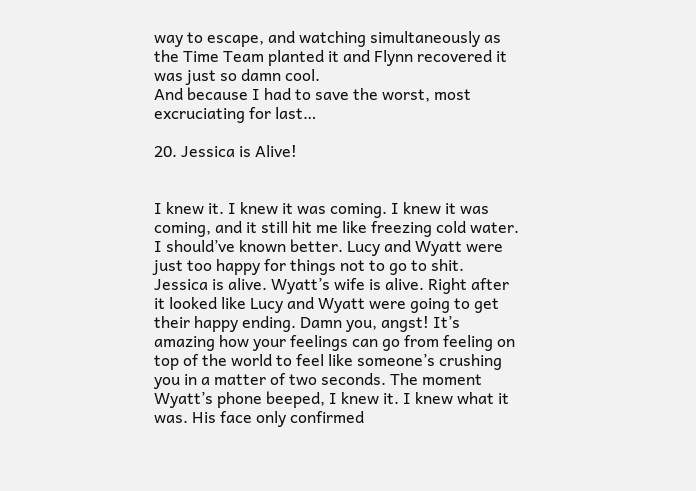way to escape, and watching simultaneously as the Time Team planted it and Flynn recovered it was just so damn cool.
And because I had to save the worst, most excruciating for last…

20. Jessica is Alive!


I knew it. I knew it was coming. I knew it was coming, and it still hit me like freezing cold water. I should’ve known better. Lucy and Wyatt were just too happy for things not to go to shit. Jessica is alive. Wyatt’s wife is alive. Right after it looked like Lucy and Wyatt were going to get their happy ending. Damn you, angst! It’s amazing how your feelings can go from feeling on top of the world to feel like someone’s crushing you in a matter of two seconds. The moment Wyatt’s phone beeped, I knew it. I knew what it was. His face only confirmed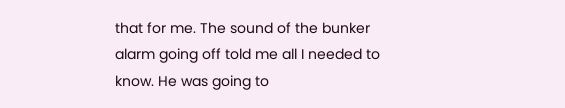that for me. The sound of the bunker alarm going off told me all I needed to know. He was going to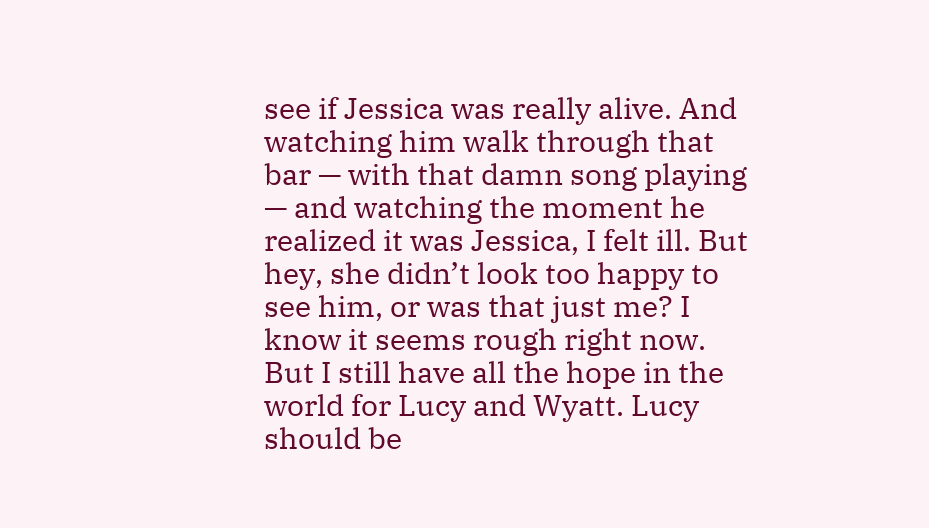see if Jessica was really alive. And watching him walk through that bar — with that damn song playing — and watching the moment he realized it was Jessica, I felt ill. But hey, she didn’t look too happy to see him, or was that just me? I know it seems rough right now. But I still have all the hope in the world for Lucy and Wyatt. Lucy should be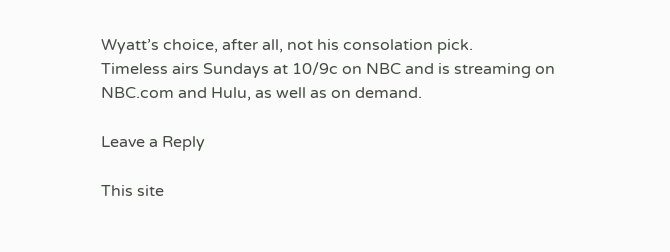Wyatt’s choice, after all, not his consolation pick.
Timeless airs Sundays at 10/9c on NBC and is streaming on NBC.com and Hulu, as well as on demand.

Leave a Reply

This site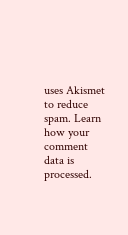uses Akismet to reduce spam. Learn how your comment data is processed.